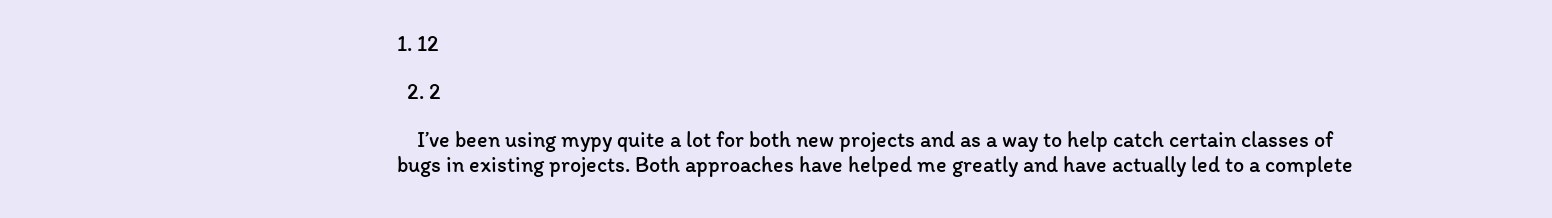1. 12

  2. 2

    I’ve been using mypy quite a lot for both new projects and as a way to help catch certain classes of bugs in existing projects. Both approaches have helped me greatly and have actually led to a complete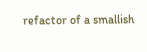refactor of a smallish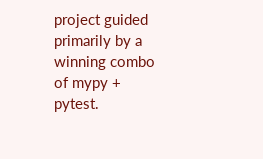project guided primarily by a winning combo of mypy + pytest.